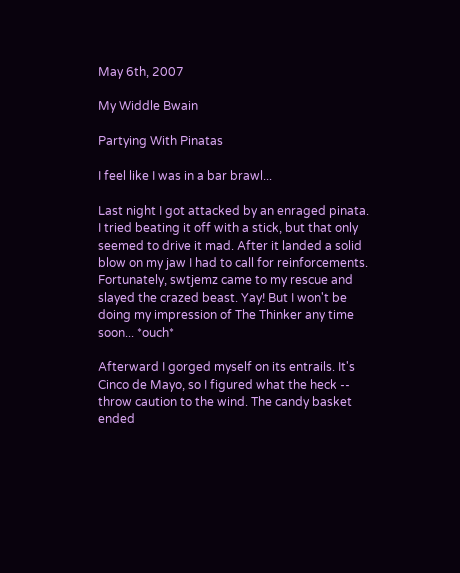May 6th, 2007

My Widdle Bwain

Partying With Pinatas

I feel like I was in a bar brawl...

Last night I got attacked by an enraged pinata. I tried beating it off with a stick, but that only seemed to drive it mad. After it landed a solid blow on my jaw I had to call for reinforcements. Fortunately, swtjemz came to my rescue and slayed the crazed beast. Yay! But I won't be doing my impression of The Thinker any time soon... *ouch*

Afterward I gorged myself on its entrails. It's Cinco de Mayo, so I figured what the heck -- throw caution to the wind. The candy basket ended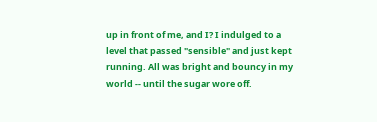up in front of me, and I? I indulged to a level that passed "sensible" and just kept running. All was bright and bouncy in my world -- until the sugar wore off.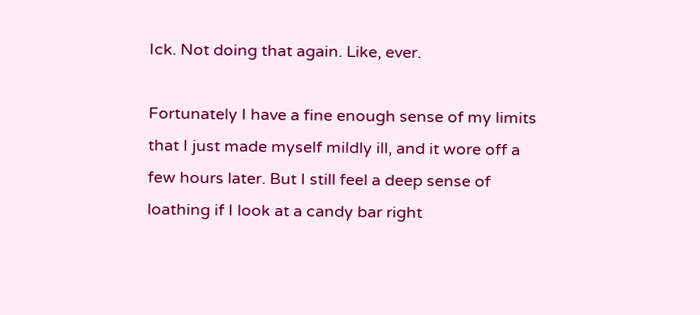Ick. Not doing that again. Like, ever.

Fortunately I have a fine enough sense of my limits that I just made myself mildly ill, and it wore off a few hours later. But I still feel a deep sense of loathing if I look at a candy bar right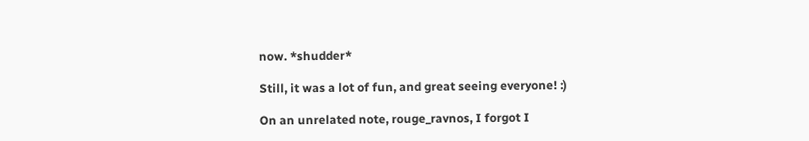now. *shudder*

Still, it was a lot of fun, and great seeing everyone! :)

On an unrelated note, rouge_ravnos, I forgot I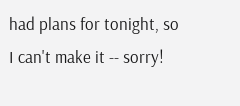had plans for tonight, so I can't make it -- sorry!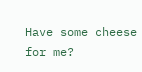Have some cheese for me?